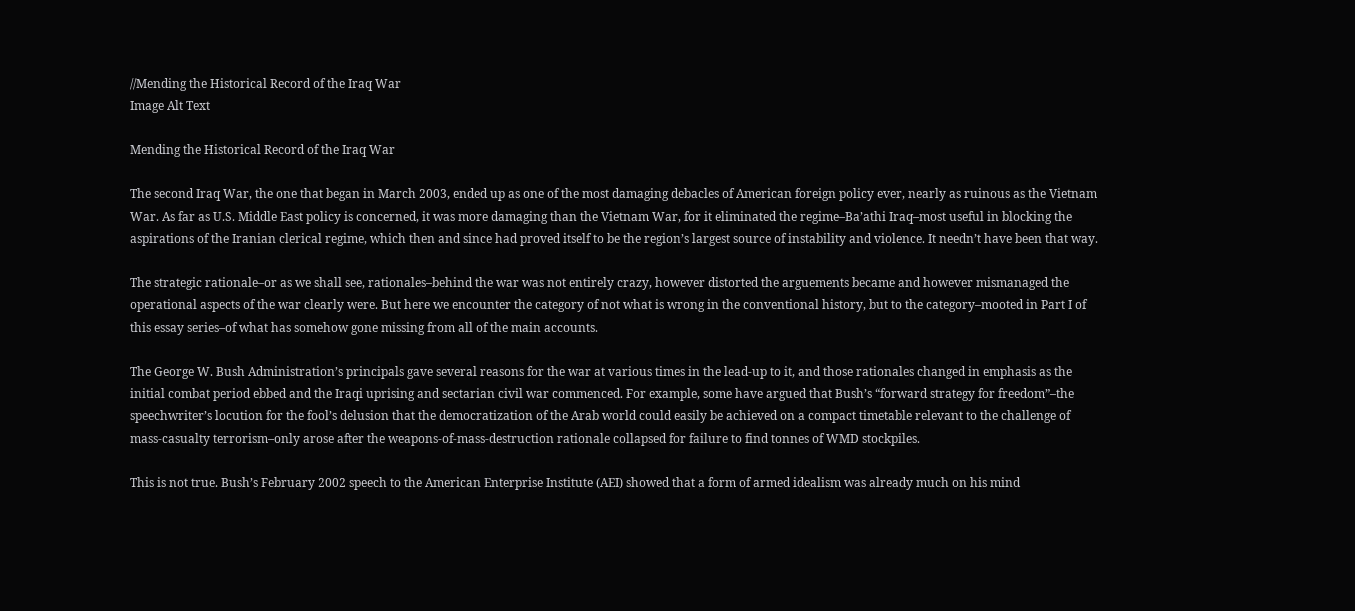//Mending the Historical Record of the Iraq War
Image Alt Text

Mending the Historical Record of the Iraq War

The second Iraq War, the one that began in March 2003, ended up as one of the most damaging debacles of American foreign policy ever, nearly as ruinous as the Vietnam War. As far as U.S. Middle East policy is concerned, it was more damaging than the Vietnam War, for it eliminated the regime–Ba’athi Iraq–most useful in blocking the aspirations of the Iranian clerical regime, which then and since had proved itself to be the region’s largest source of instability and violence. It needn’t have been that way.

The strategic rationale–or as we shall see, rationales–behind the war was not entirely crazy, however distorted the arguements became and however mismanaged the operational aspects of the war clearly were. But here we encounter the category of not what is wrong in the conventional history, but to the category–mooted in Part I of this essay series–of what has somehow gone missing from all of the main accounts.

The George W. Bush Administration’s principals gave several reasons for the war at various times in the lead-up to it, and those rationales changed in emphasis as the initial combat period ebbed and the Iraqi uprising and sectarian civil war commenced. For example, some have argued that Bush’s “forward strategy for freedom”–the speechwriter’s locution for the fool’s delusion that the democratization of the Arab world could easily be achieved on a compact timetable relevant to the challenge of mass-casualty terrorism–only arose after the weapons-of-mass-destruction rationale collapsed for failure to find tonnes of WMD stockpiles.

This is not true. Bush’s February 2002 speech to the American Enterprise Institute (AEI) showed that a form of armed idealism was already much on his mind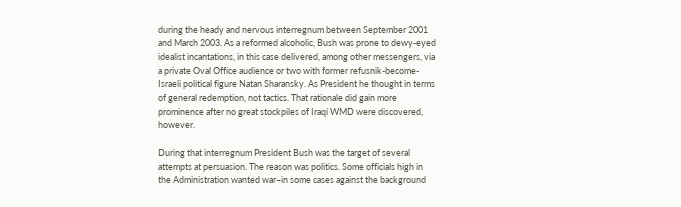during the heady and nervous interregnum between September 2001 and March 2003. As a reformed alcoholic, Bush was prone to dewy-eyed idealist incantations, in this case delivered, among other messengers, via a private Oval Office audience or two with former refusnik-become-Israeli political figure Natan Sharansky. As President he thought in terms of general redemption, not tactics. That rationale did gain more prominence after no great stockpiles of Iraqi WMD were discovered, however.

During that interregnum President Bush was the target of several attempts at persuasion. The reason was politics. Some officials high in the Administration wanted war–in some cases against the background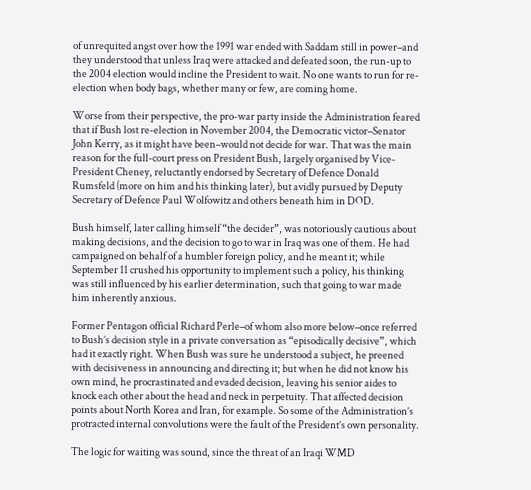of unrequited angst over how the 1991 war ended with Saddam still in power–and they understood that unless Iraq were attacked and defeated soon, the run-up to the 2004 election would incline the President to wait. No one wants to run for re-election when body bags, whether many or few, are coming home.

Worse from their perspective, the pro-war party inside the Administration feared that if Bush lost re-election in November 2004, the Democratic victor–Senator John Kerry, as it might have been–would not decide for war. That was the main reason for the full-court press on President Bush, largely organised by Vice-President Cheney, reluctantly endorsed by Secretary of Defence Donald Rumsfeld (more on him and his thinking later), but avidly pursued by Deputy Secretary of Defence Paul Wolfowitz and others beneath him in DOD.

Bush himself, later calling himself “the decider”, was notoriously cautious about making decisions, and the decision to go to war in Iraq was one of them. He had campaigned on behalf of a humbler foreign policy, and he meant it; while September 11 crushed his opportunity to implement such a policy, his thinking was still influenced by his earlier determination, such that going to war made him inherently anxious.

Former Pentagon official Richard Perle–of whom also more below–once referred to Bush’s decision style in a private conversation as “episodically decisive”, which had it exactly right. When Bush was sure he understood a subject, he preened with decisiveness in announcing and directing it; but when he did not know his own mind, he procrastinated and evaded decision, leaving his senior aides to knock each other about the head and neck in perpetuity. That affected decision points about North Korea and Iran, for example. So some of the Administration’s protracted internal convolutions were the fault of the President’s own personality.

The logic for waiting was sound, since the threat of an Iraqi WMD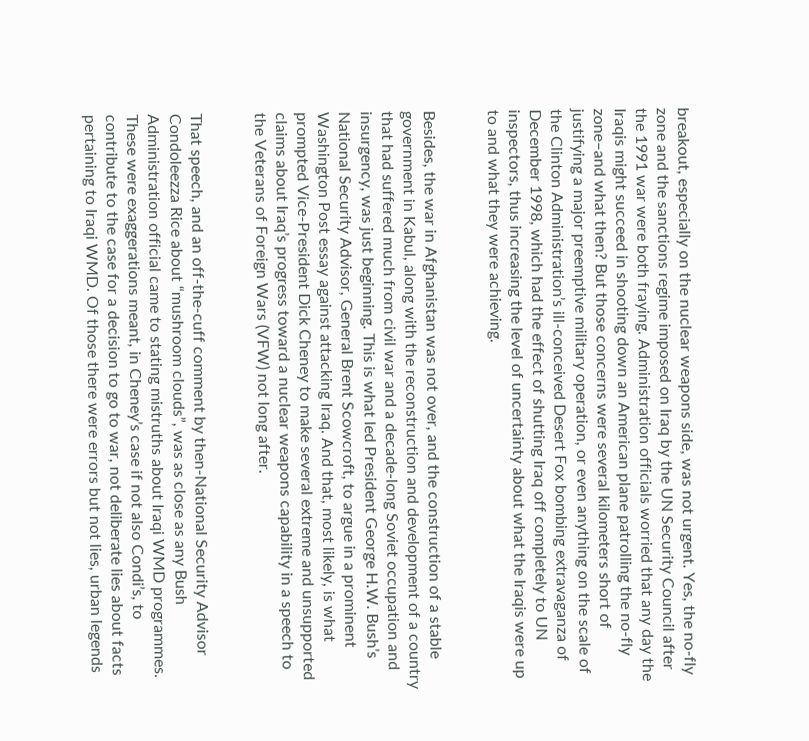breakout, especially on the nuclear weapons side, was not urgent. Yes, the no-fly zone and the sanctions regime imposed on Iraq by the UN Security Council after the 1991 war were both fraying. Administration officials worried that any day the Iraqis might succeed in shooting down an American plane patrolling the no-fly zone–and what then? But those concerns were several kilometers short of justifying a major preemptive military operation, or even anything on the scale of the Clinton Administration’s ill-conceived Desert Fox bombing extravaganza of December 1998, which had the effect of shutting Iraq off completely to UN inspectors, thus increasing the level of uncertainty about what the Iraqis were up to and what they were achieving.


Besides, the war in Afghanistan was not over, and the construction of a stable government in Kabul, along with the reconstruction and development of a country that had suffered much from civil war and a decade-long Soviet occupation and insurgency, was just beginning. This is what led President George H.W. Bush’s National Security Advisor, General Brent Scowcroft, to argue in a prominent Washington Post essay against attacking Iraq. And that, most likely, is what prompted Vice-President Dick Cheney to make several extreme and unsupported claims about Iraq’s progress toward a nuclear weapons capability in a speech to the Veterans of Foreign Wars (VFW) not long after.


That speech, and an off-the-cuff comment by then-National Security Advisor Condoleezza Rice about “mushroom clouds”, was as close as any Bush Administration official came to stating mistruths about Iraqi WMD programmes. These were exaggerations meant, in Cheney’s case if not also Condi’s, to contribute to the case for a decision to go to war, not deliberate lies about facts pertaining to Iraqi WMD. Of those there were errors but not lies, urban legends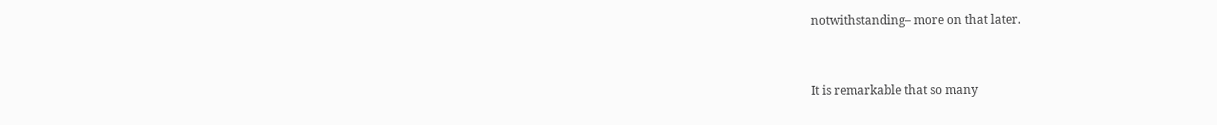notwithstanding– more on that later.


It is remarkable that so many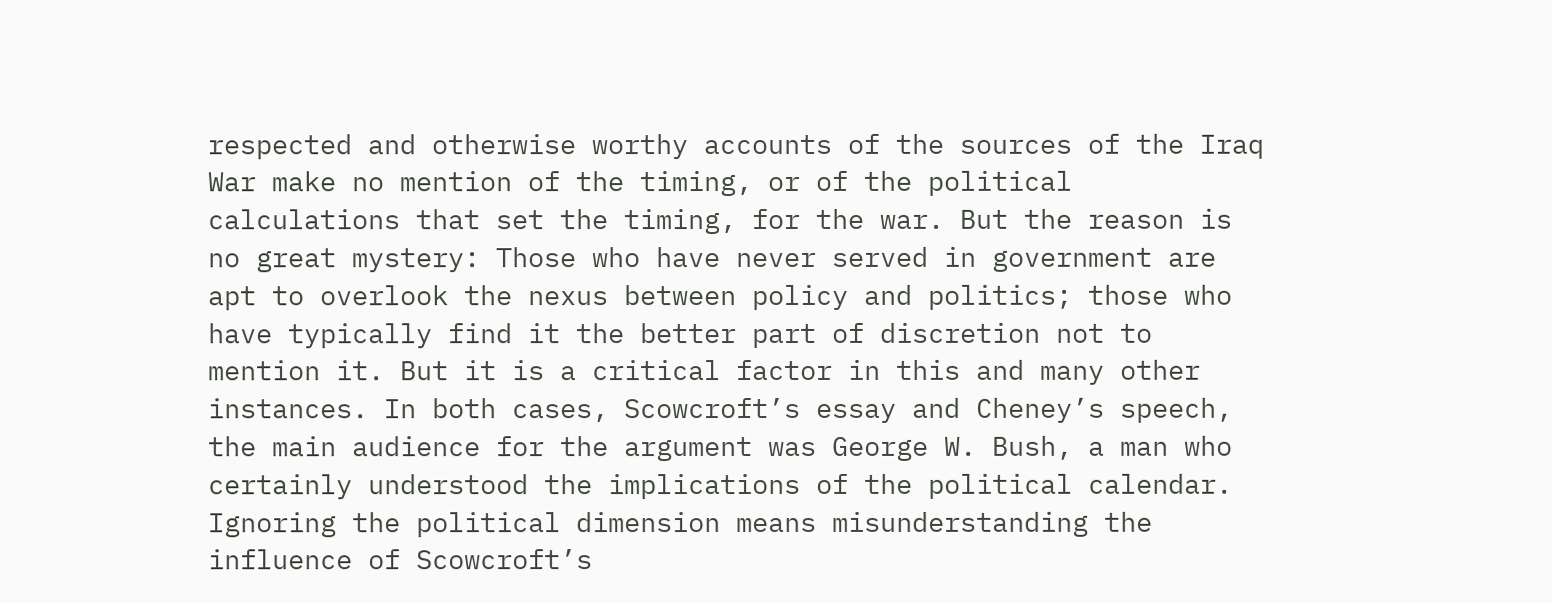respected and otherwise worthy accounts of the sources of the Iraq War make no mention of the timing, or of the political calculations that set the timing, for the war. But the reason is  no great mystery: Those who have never served in government are apt to overlook the nexus between policy and politics; those who have typically find it the better part of discretion not to mention it. But it is a critical factor in this and many other instances. In both cases, Scowcroft’s essay and Cheney’s speech, the main audience for the argument was George W. Bush, a man who certainly understood the implications of the political calendar. Ignoring the political dimension means misunderstanding the influence of Scowcroft’s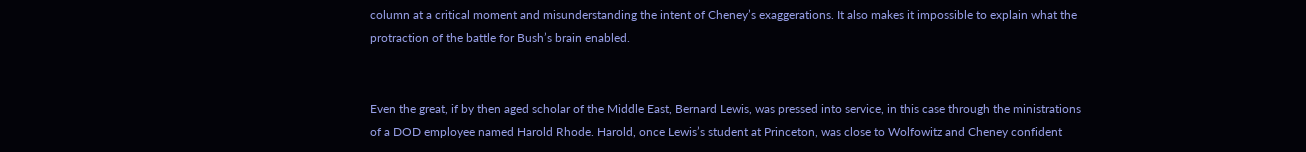column at a critical moment and misunderstanding the intent of Cheney’s exaggerations. It also makes it impossible to explain what the protraction of the battle for Bush’s brain enabled.


Even the great, if by then aged scholar of the Middle East, Bernard Lewis, was pressed into service, in this case through the ministrations of a DOD employee named Harold Rhode. Harold, once Lewis’s student at Princeton, was close to Wolfowitz and Cheney confident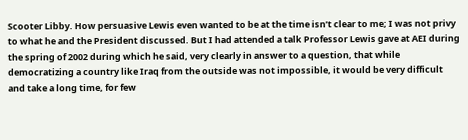Scooter Libby. How persuasive Lewis even wanted to be at the time isn’t clear to me; I was not privy to what he and the President discussed. But I had attended a talk Professor Lewis gave at AEI during the spring of 2002 during which he said, very clearly in answer to a question, that while democratizing a country like Iraq from the outside was not impossible, it would be very difficult and take a long time, for few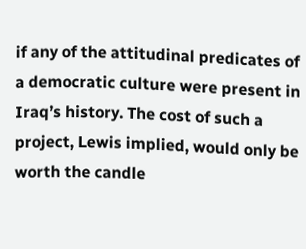if any of the attitudinal predicates of a democratic culture were present in Iraq’s history. The cost of such a project, Lewis implied, would only be worth the candle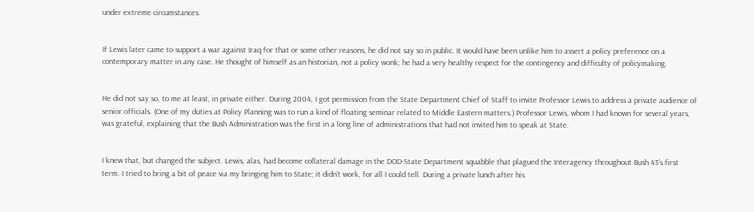under extreme circumstances.


If Lewis later came to support a war against Iraq for that or some other reasons, he did not say so in public. It would have been unlike him to assert a policy preference on a contemporary matter in any case. He thought of himself as an historian, not a policy wonk; he had a very healthy respect for the contingency and difficulty of policymaking.


He did not say so, to me at least, in private either. During 2004, I got permission from the State Department Chief of Staff to invite Professor Lewis to address a private audience of senior officials. (One of my duties at Policy Planning was to run a kind of floating seminar related to Middle Eastern matters.) Professor Lewis, whom I had known for several years, was grateful, explaining that the Bush Administration was the first in a long line of administrations that had not invited him to speak at State.


I knew that, but changed the subject. Lewis, alas, had become collateral damage in the DOD-State Department squabble that plagued the Interagency throughout Bush 43’s first term. I tried to bring a bit of peace via my bringing him to State; it didn’t work, for all I could tell. During a private lunch after his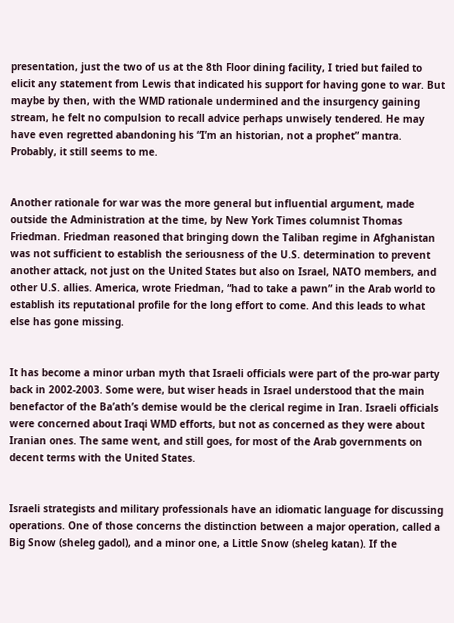presentation, just the two of us at the 8th Floor dining facility, I tried but failed to elicit any statement from Lewis that indicated his support for having gone to war. But maybe by then, with the WMD rationale undermined and the insurgency gaining stream, he felt no compulsion to recall advice perhaps unwisely tendered. He may have even regretted abandoning his “I’m an historian, not a prophet” mantra. Probably, it still seems to me.


Another rationale for war was the more general but influential argument, made outside the Administration at the time, by New York Times columnist Thomas Friedman. Friedman reasoned that bringing down the Taliban regime in Afghanistan was not sufficient to establish the seriousness of the U.S. determination to prevent another attack, not just on the United States but also on Israel, NATO members, and other U.S. allies. America, wrote Friedman, “had to take a pawn” in the Arab world to establish its reputational profile for the long effort to come. And this leads to what else has gone missing.


It has become a minor urban myth that Israeli officials were part of the pro-war party back in 2002-2003. Some were, but wiser heads in Israel understood that the main benefactor of the Ba’ath’s demise would be the clerical regime in Iran. Israeli officials were concerned about Iraqi WMD efforts, but not as concerned as they were about Iranian ones. The same went, and still goes, for most of the Arab governments on decent terms with the United States.


Israeli strategists and military professionals have an idiomatic language for discussing operations. One of those concerns the distinction between a major operation, called a Big Snow (sheleg gadol), and a minor one, a Little Snow (sheleg katan). If the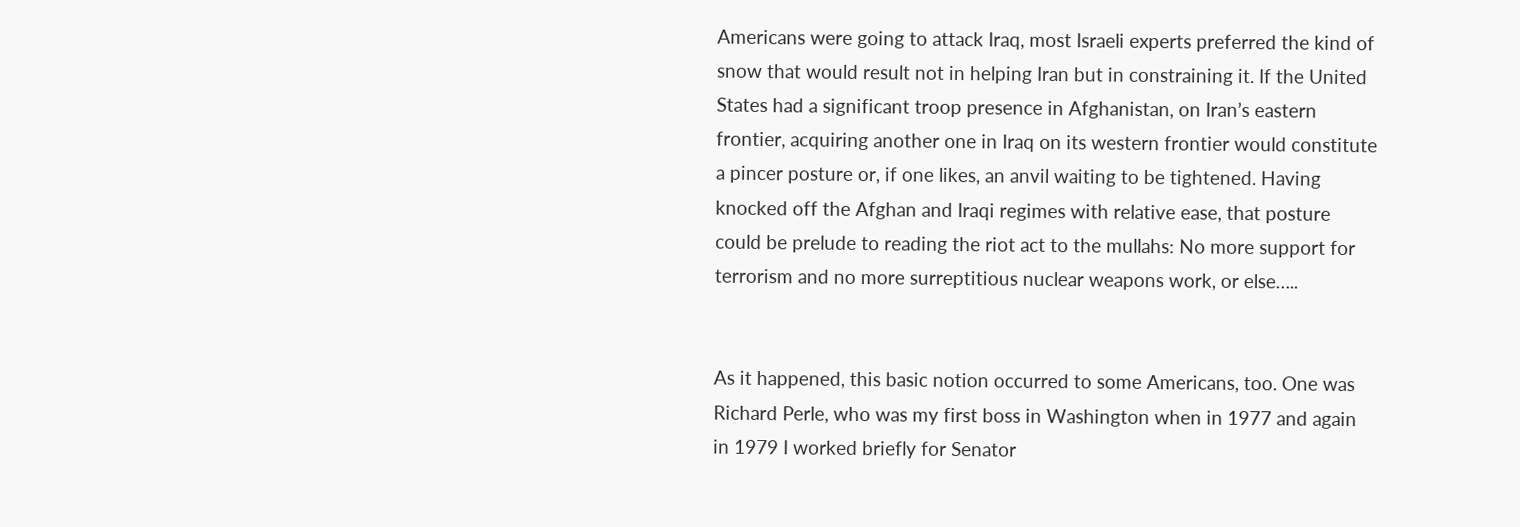Americans were going to attack Iraq, most Israeli experts preferred the kind of snow that would result not in helping Iran but in constraining it. If the United States had a significant troop presence in Afghanistan, on Iran’s eastern frontier, acquiring another one in Iraq on its western frontier would constitute a pincer posture or, if one likes, an anvil waiting to be tightened. Having knocked off the Afghan and Iraqi regimes with relative ease, that posture could be prelude to reading the riot act to the mullahs: No more support for terrorism and no more surreptitious nuclear weapons work, or else…..


As it happened, this basic notion occurred to some Americans, too. One was Richard Perle, who was my first boss in Washington when in 1977 and again in 1979 I worked briefly for Senator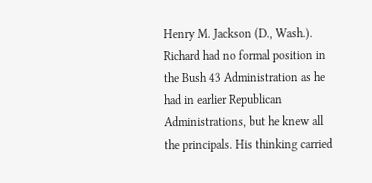Henry M. Jackson (D., Wash.). Richard had no formal position in the Bush 43 Administration as he had in earlier Republican Administrations, but he knew all the principals. His thinking carried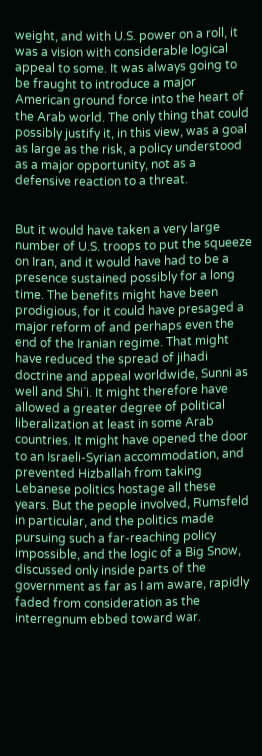weight, and with U.S. power on a roll, it was a vision with considerable logical appeal to some. It was always going to be fraught to introduce a major American ground force into the heart of the Arab world. The only thing that could possibly justify it, in this view, was a goal as large as the risk, a policy understood as a major opportunity, not as a defensive reaction to a threat.


But it would have taken a very large number of U.S. troops to put the squeeze on Iran, and it would have had to be a presence sustained possibly for a long time. The benefits might have been prodigious, for it could have presaged a major reform of and perhaps even the end of the Iranian regime. That might have reduced the spread of jihadi doctrine and appeal worldwide, Sunni as well and Shi`i. It might therefore have allowed a greater degree of political liberalization at least in some Arab countries. It might have opened the door to an Israeli-Syrian accommodation, and prevented Hizballah from taking Lebanese politics hostage all these years. But the people involved, Rumsfeld in particular, and the politics made pursuing such a far-reaching policy impossible, and the logic of a Big Snow, discussed only inside parts of the government as far as I am aware, rapidly faded from consideration as the interregnum ebbed toward war.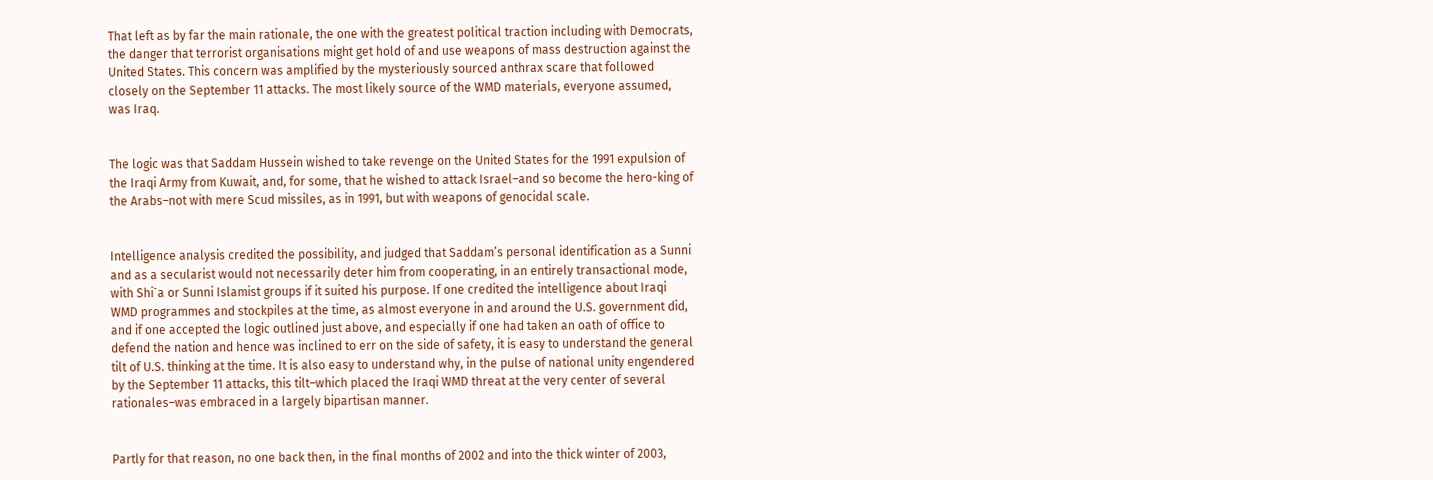That left as by far the main rationale, the one with the greatest political traction including with Democrats, the danger that terrorist organisations might get hold of and use weapons of mass destruction against the United States. This concern was amplified by the mysteriously sourced anthrax scare that followed closely on the September 11 attacks. The most likely source of the WMD materials, everyone assumed, was Iraq.


The logic was that Saddam Hussein wished to take revenge on the United States for the 1991 expulsion of the Iraqi Army from Kuwait, and, for some, that he wished to attack Israel–and so become the hero-king of the Arabs–not with mere Scud missiles, as in 1991, but with weapons of genocidal scale.


Intelligence analysis credited the possibility, and judged that Saddam’s personal identification as a Sunni and as a secularist would not necessarily deter him from cooperating, in an entirely transactional mode, with Shi`a or Sunni Islamist groups if it suited his purpose. If one credited the intelligence about Iraqi WMD programmes and stockpiles at the time, as almost everyone in and around the U.S. government did, and if one accepted the logic outlined just above, and especially if one had taken an oath of office to defend the nation and hence was inclined to err on the side of safety, it is easy to understand the general tilt of U.S. thinking at the time. It is also easy to understand why, in the pulse of national unity engendered by the September 11 attacks, this tilt–which placed the Iraqi WMD threat at the very center of several rationales–was embraced in a largely bipartisan manner.


Partly for that reason, no one back then, in the final months of 2002 and into the thick winter of 2003,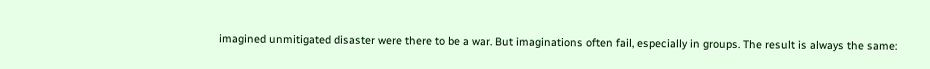imagined unmitigated disaster were there to be a war. But imaginations often fail, especially in groups. The result is always the same: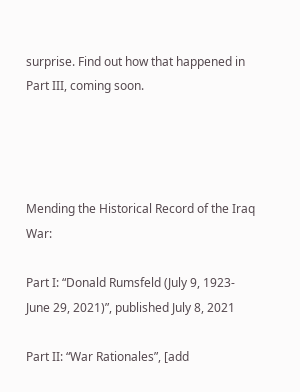surprise. Find out how that happened in Part III, coming soon.




Mending the Historical Record of the Iraq War:

Part I: “Donald Rumsfeld (July 9, 1923-June 29, 2021)”, published July 8, 2021

Part II: “War Rationales”, [add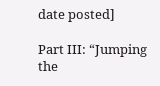date posted]

Part III: “Jumping the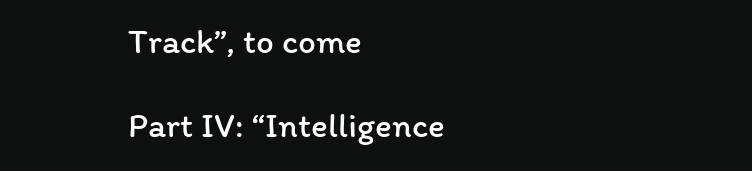Track”, to come

Part IV: “Intelligence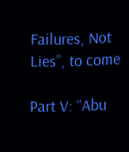Failures, Not Lies”, to come

Part V: “Abu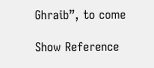Ghraib”, to come

Show Reference